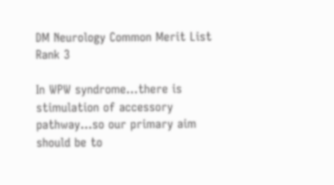DM Neurology Common Merit List Rank 3

In WPW syndrome…there is stimulation of accessory pathway…so our primary aim should be to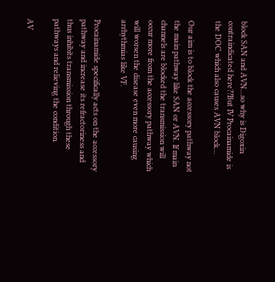block SAN and AVN…so why is Digoxin contraindicated here??But IV Procainamide is the DOC which also causes AVN block…

Our aim is to block the accessory pathway not the main pathway like SAN or AVN. If main channels are blocked the transmission will occur more from the accessory pathway which will worsen the disease even more causing arrhythmias like VF.

Procainamide specifically acts on the accessory pathway and increase its refractoriness and thus inhibits transmission through these pathways and relieving the condition.

AV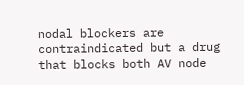nodal blockers are contraindicated but a drug that blocks both AV node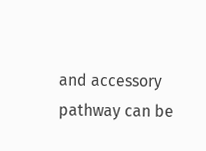and accessory pathway can be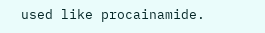used like procainamide.